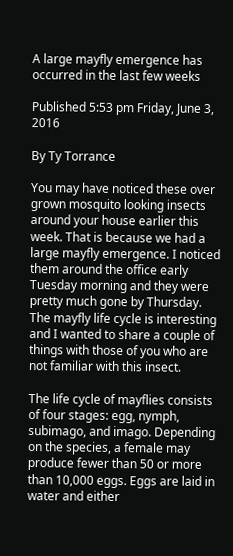A large mayfly emergence has occurred in the last few weeks

Published 5:53 pm Friday, June 3, 2016

By Ty Torrance

You may have noticed these over grown mosquito looking insects around your house earlier this week. That is because we had a large mayfly emergence. I noticed them around the office early Tuesday morning and they were pretty much gone by Thursday. The mayfly life cycle is interesting and I wanted to share a couple of things with those of you who are not familiar with this insect.

The life cycle of mayflies consists of four stages: egg, nymph, subimago, and imago. Depending on the species, a female may produce fewer than 50 or more than 10,000 eggs. Eggs are laid in water and either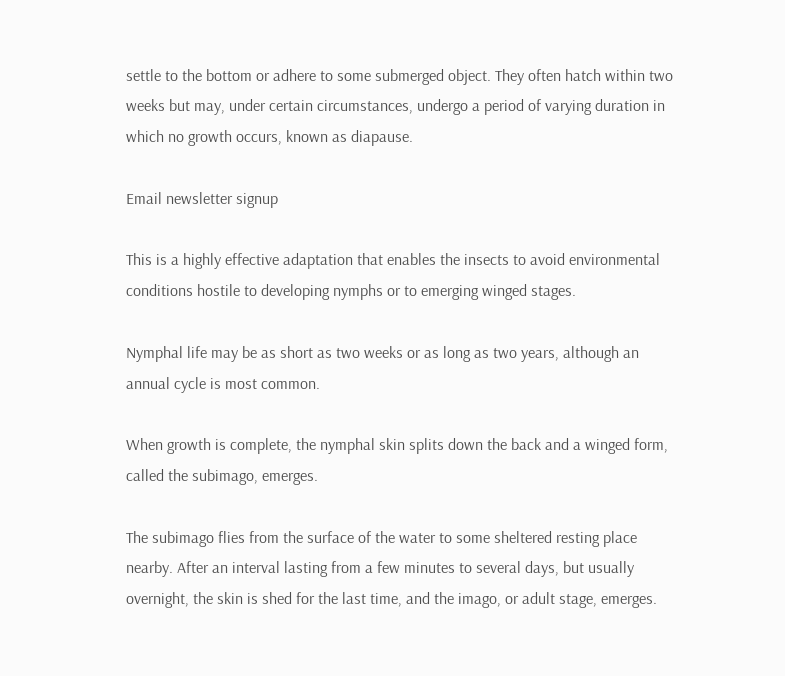settle to the bottom or adhere to some submerged object. They often hatch within two weeks but may, under certain circumstances, undergo a period of varying duration in which no growth occurs, known as diapause.

Email newsletter signup

This is a highly effective adaptation that enables the insects to avoid environmental conditions hostile to developing nymphs or to emerging winged stages.

Nymphal life may be as short as two weeks or as long as two years, although an annual cycle is most common.

When growth is complete, the nymphal skin splits down the back and a winged form, called the subimago, emerges.

The subimago flies from the surface of the water to some sheltered resting place nearby. After an interval lasting from a few minutes to several days, but usually overnight, the skin is shed for the last time, and the imago, or adult stage, emerges.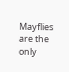Mayflies are the only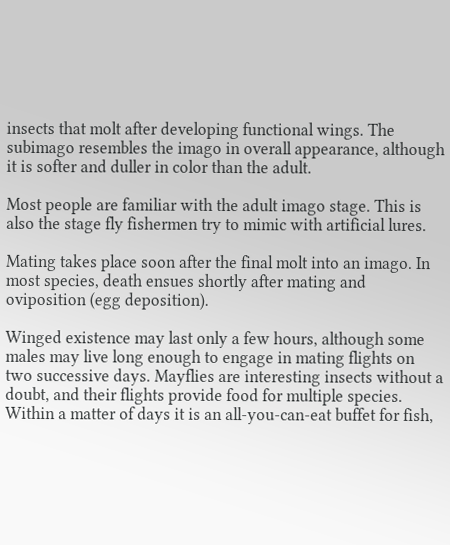insects that molt after developing functional wings. The subimago resembles the imago in overall appearance, although it is softer and duller in color than the adult.

Most people are familiar with the adult imago stage. This is also the stage fly fishermen try to mimic with artificial lures.

Mating takes place soon after the final molt into an imago. In most species, death ensues shortly after mating and oviposition (egg deposition).

Winged existence may last only a few hours, although some males may live long enough to engage in mating flights on two successive days. Mayflies are interesting insects without a doubt, and their flights provide food for multiple species. Within a matter of days it is an all-you-can-eat buffet for fish,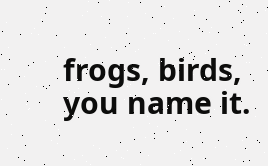frogs, birds, you name it.